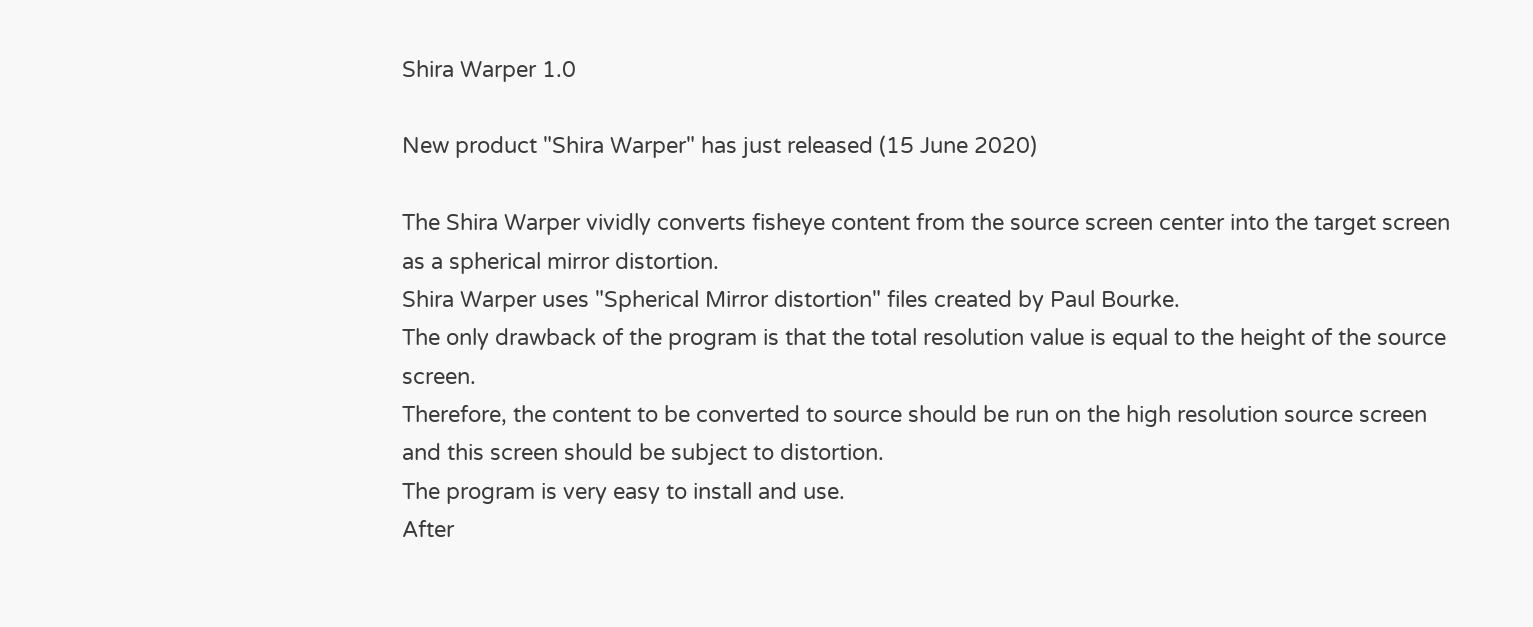Shira Warper 1.0

New product "Shira Warper" has just released (15 June 2020)

The Shira Warper vividly converts fisheye content from the source screen center into the target screen as a spherical mirror distortion.
Shira Warper uses "Spherical Mirror distortion" files created by Paul Bourke.
The only drawback of the program is that the total resolution value is equal to the height of the source screen.
Therefore, the content to be converted to source should be run on the high resolution source screen and this screen should be subject to distortion.
The program is very easy to install and use.
After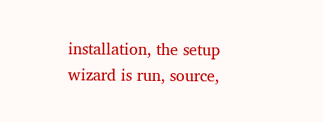installation, the setup wizard is run, source,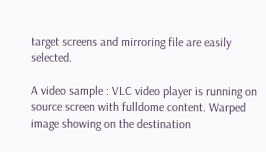target screens and mirroring file are easily selected.

A video sample : VLC video player is running on source screen with fulldome content. Warped image showing on the destination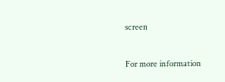screen


For more information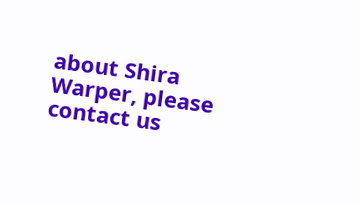about Shira Warper, please contact us